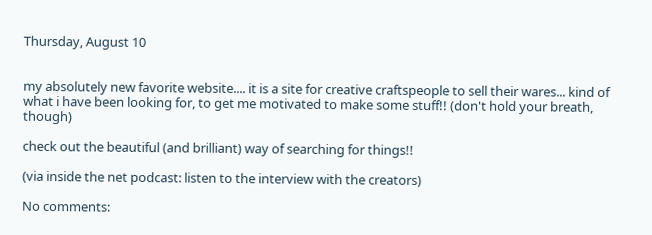Thursday, August 10


my absolutely new favorite website.... it is a site for creative craftspeople to sell their wares... kind of what i have been looking for, to get me motivated to make some stuff!! (don't hold your breath, though)

check out the beautiful (and brilliant) way of searching for things!!

(via inside the net podcast: listen to the interview with the creators)

No comments: